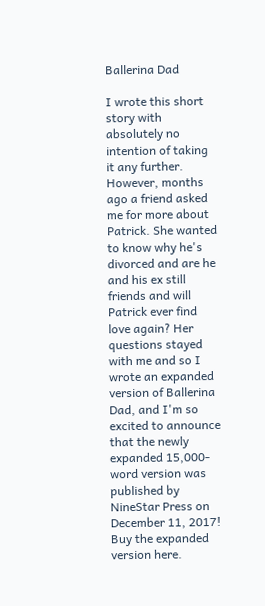Ballerina Dad

I wrote this short story with absolutely no intention of taking it any further. However, months ago a friend asked me for more about Patrick. She wanted to know why he's divorced and are he and his ex still friends and will Patrick ever find love again? Her questions stayed with me and so I wrote an expanded version of Ballerina Dad, and I'm so excited to announce that the newly expanded 15,000-word version was published by NineStar Press on December 11, 2017! Buy the expanded version here.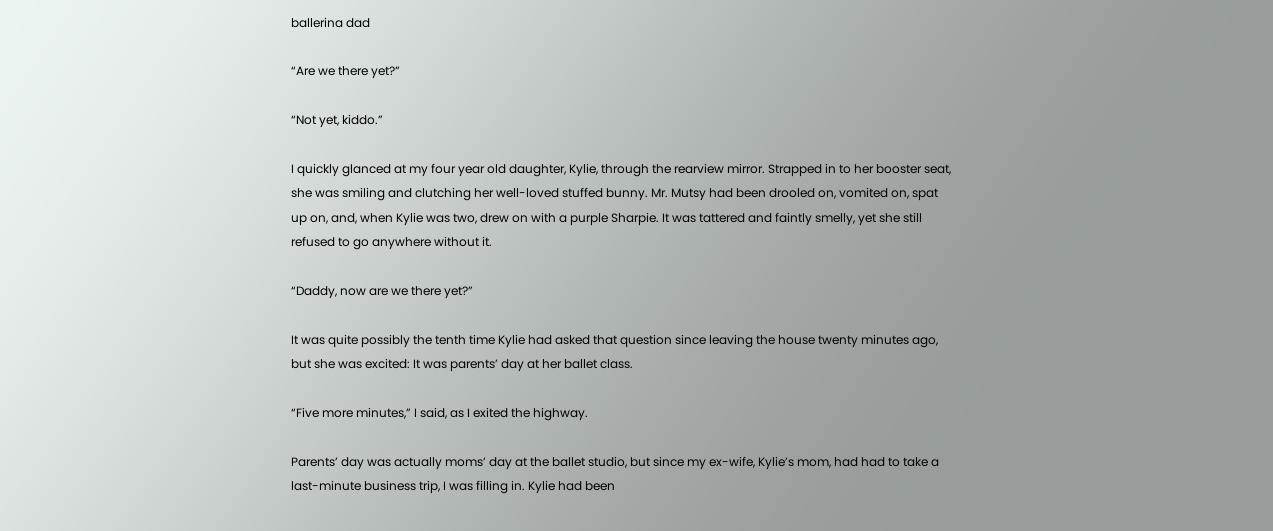ballerina dad

“Are we there yet?”

“Not yet, kiddo.”

I quickly glanced at my four year old daughter, Kylie, through the rearview mirror. Strapped in to her booster seat, she was smiling and clutching her well-loved stuffed bunny. Mr. Mutsy had been drooled on, vomited on, spat up on, and, when Kylie was two, drew on with a purple Sharpie. It was tattered and faintly smelly, yet she still refused to go anywhere without it.

“Daddy, now are we there yet?”

It was quite possibly the tenth time Kylie had asked that question since leaving the house twenty minutes ago, but she was excited: It was parents’ day at her ballet class.

“Five more minutes,” I said, as I exited the highway.

Parents’ day was actually moms’ day at the ballet studio, but since my ex-wife, Kylie’s mom, had had to take a last-minute business trip, I was filling in. Kylie had been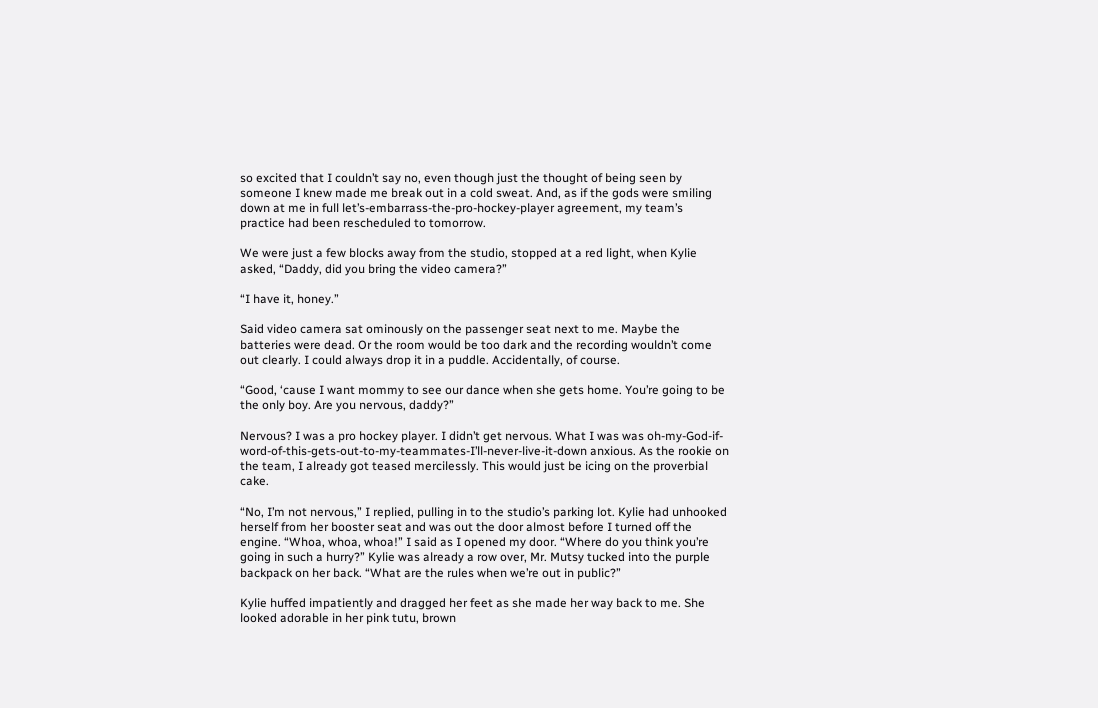so excited that I couldn’t say no, even though just the thought of being seen by someone I knew made me break out in a cold sweat. And, as if the gods were smiling down at me in full let’s-embarrass-the-pro-hockey-player agreement, my team’s practice had been rescheduled to tomorrow.

We were just a few blocks away from the studio, stopped at a red light, when Kylie asked, “Daddy, did you bring the video camera?”

“I have it, honey.”

Said video camera sat ominously on the passenger seat next to me. Maybe the batteries were dead. Or the room would be too dark and the recording wouldn’t come out clearly. I could always drop it in a puddle. Accidentally, of course.

“Good, ‘cause I want mommy to see our dance when she gets home. You’re going to be the only boy. Are you nervous, daddy?”

Nervous? I was a pro hockey player. I didn’t get nervous. What I was was oh-my-God-if-word-of-this-gets-out-to-my-teammates-I’ll-never-live-it-down anxious. As the rookie on the team, I already got teased mercilessly. This would just be icing on the proverbial cake.

“No, I’m not nervous,” I replied, pulling in to the studio’s parking lot. Kylie had unhooked herself from her booster seat and was out the door almost before I turned off the engine. “Whoa, whoa, whoa!” I said as I opened my door. “Where do you think you’re going in such a hurry?” Kylie was already a row over, Mr. Mutsy tucked into the purple backpack on her back. “What are the rules when we’re out in public?”

Kylie huffed impatiently and dragged her feet as she made her way back to me. She looked adorable in her pink tutu, brown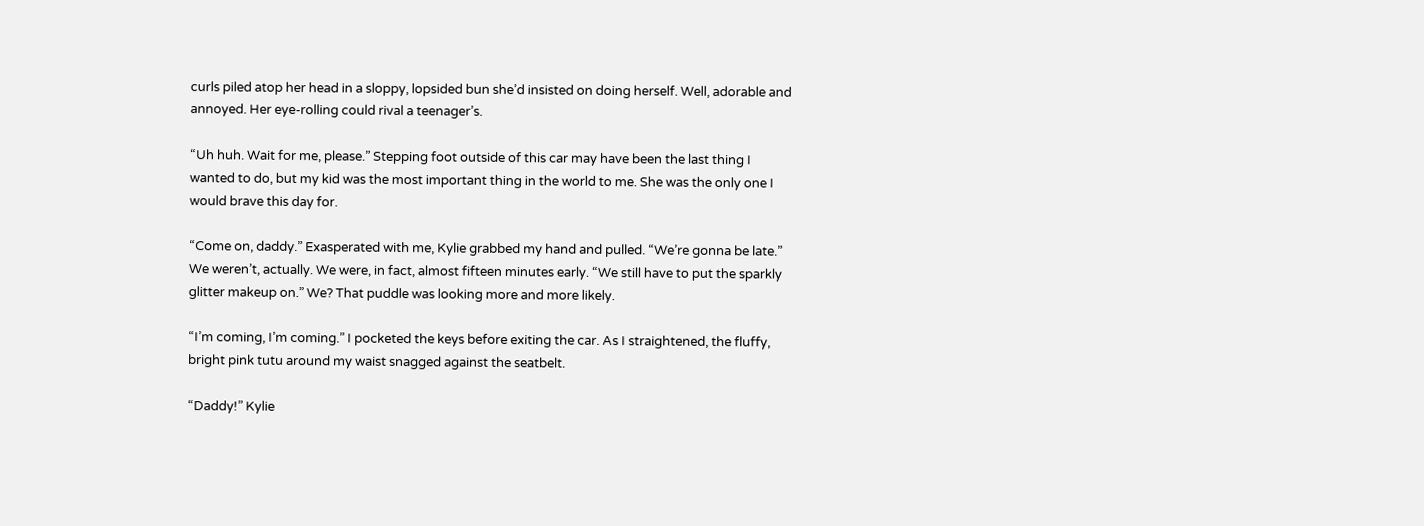curls piled atop her head in a sloppy, lopsided bun she’d insisted on doing herself. Well, adorable and annoyed. Her eye-rolling could rival a teenager’s.

“Uh huh. Wait for me, please.” Stepping foot outside of this car may have been the last thing I wanted to do, but my kid was the most important thing in the world to me. She was the only one I would brave this day for.

“Come on, daddy.” Exasperated with me, Kylie grabbed my hand and pulled. “We’re gonna be late.” We weren’t, actually. We were, in fact, almost fifteen minutes early. “We still have to put the sparkly glitter makeup on.” We? That puddle was looking more and more likely.

“I’m coming, I’m coming.” I pocketed the keys before exiting the car. As I straightened, the fluffy, bright pink tutu around my waist snagged against the seatbelt.

“Daddy!” Kylie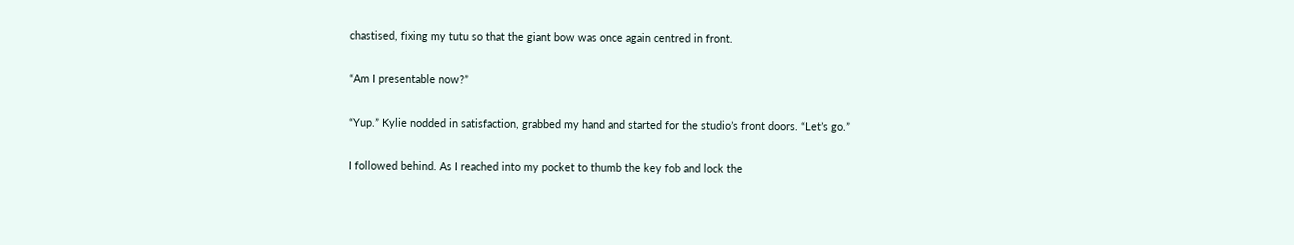chastised, fixing my tutu so that the giant bow was once again centred in front.

“Am I presentable now?”

“Yup.” Kylie nodded in satisfaction, grabbed my hand and started for the studio’s front doors. “Let’s go.”

I followed behind. As I reached into my pocket to thumb the key fob and lock the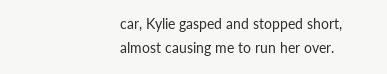car, Kylie gasped and stopped short, almost causing me to run her over.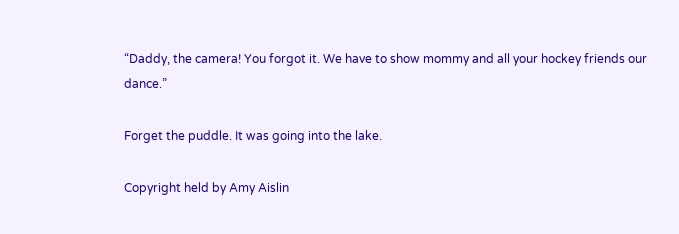“Daddy, the camera! You forgot it. We have to show mommy and all your hockey friends our dance.”

Forget the puddle. It was going into the lake.

Copyright held by Amy Aislin